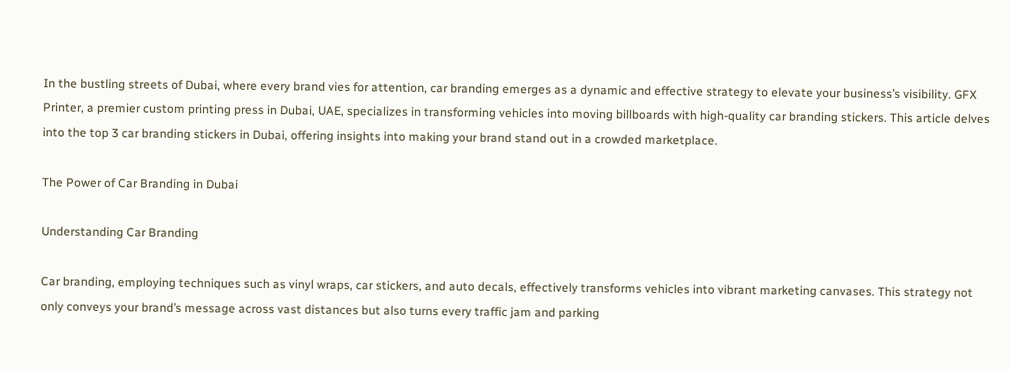In the bustling streets of Dubai, where every brand vies for attention, car branding emerges as a dynamic and effective strategy to elevate your business’s visibility. GFX Printer, a premier custom printing press in Dubai, UAE, specializes in transforming vehicles into moving billboards with high-quality car branding stickers. This article delves into the top 3 car branding stickers in Dubai, offering insights into making your brand stand out in a crowded marketplace.

The Power of Car Branding in Dubai

Understanding Car Branding

Car branding, employing techniques such as vinyl wraps, car stickers, and auto decals, effectively transforms vehicles into vibrant marketing canvases. This strategy not only conveys your brand’s message across vast distances but also turns every traffic jam and parking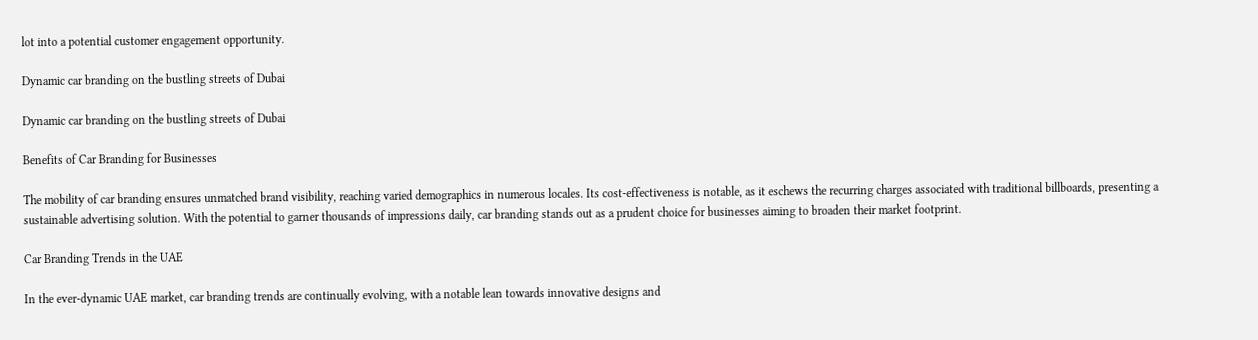lot into a potential customer engagement opportunity.

Dynamic car branding on the bustling streets of Dubai

Dynamic car branding on the bustling streets of Dubai

Benefits of Car Branding for Businesses

The mobility of car branding ensures unmatched brand visibility, reaching varied demographics in numerous locales. Its cost-effectiveness is notable, as it eschews the recurring charges associated with traditional billboards, presenting a sustainable advertising solution. With the potential to garner thousands of impressions daily, car branding stands out as a prudent choice for businesses aiming to broaden their market footprint.

Car Branding Trends in the UAE

In the ever-dynamic UAE market, car branding trends are continually evolving, with a notable lean towards innovative designs and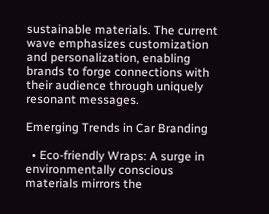sustainable materials. The current wave emphasizes customization and personalization, enabling brands to forge connections with their audience through uniquely resonant messages.

Emerging Trends in Car Branding

  • Eco-friendly Wraps: A surge in environmentally conscious materials mirrors the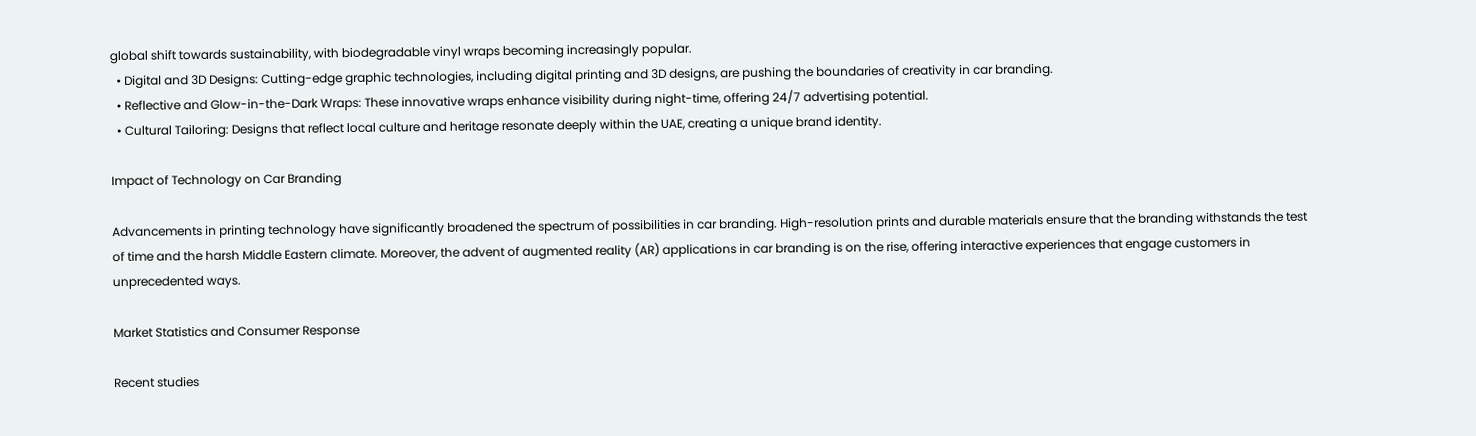global shift towards sustainability, with biodegradable vinyl wraps becoming increasingly popular.
  • Digital and 3D Designs: Cutting-edge graphic technologies, including digital printing and 3D designs, are pushing the boundaries of creativity in car branding.
  • Reflective and Glow-in-the-Dark Wraps: These innovative wraps enhance visibility during night-time, offering 24/7 advertising potential.
  • Cultural Tailoring: Designs that reflect local culture and heritage resonate deeply within the UAE, creating a unique brand identity.

Impact of Technology on Car Branding

Advancements in printing technology have significantly broadened the spectrum of possibilities in car branding. High-resolution prints and durable materials ensure that the branding withstands the test of time and the harsh Middle Eastern climate. Moreover, the advent of augmented reality (AR) applications in car branding is on the rise, offering interactive experiences that engage customers in unprecedented ways.

Market Statistics and Consumer Response

Recent studies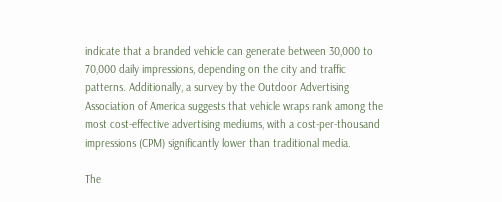indicate that a branded vehicle can generate between 30,000 to 70,000 daily impressions, depending on the city and traffic patterns. Additionally, a survey by the Outdoor Advertising Association of America suggests that vehicle wraps rank among the most cost-effective advertising mediums, with a cost-per-thousand impressions (CPM) significantly lower than traditional media.

The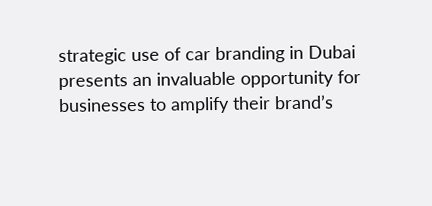strategic use of car branding in Dubai presents an invaluable opportunity for businesses to amplify their brand’s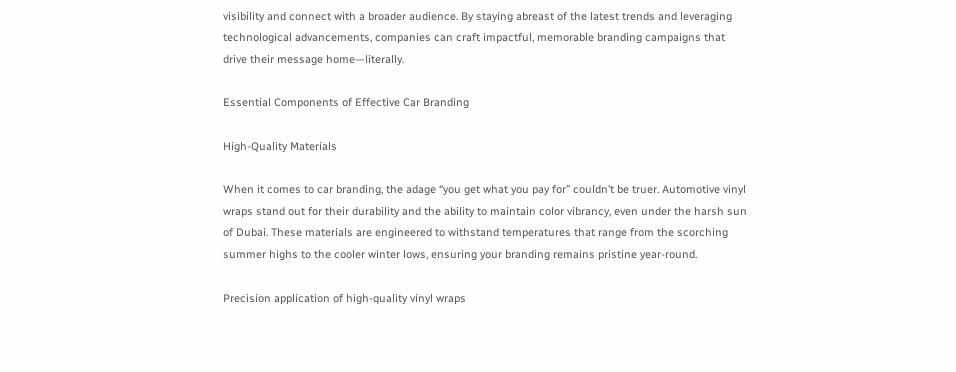visibility and connect with a broader audience. By staying abreast of the latest trends and leveraging technological advancements, companies can craft impactful, memorable branding campaigns that drive their message home—literally.

Essential Components of Effective Car Branding

High-Quality Materials

When it comes to car branding, the adage “you get what you pay for” couldn’t be truer. Automotive vinyl wraps stand out for their durability and the ability to maintain color vibrancy, even under the harsh sun of Dubai. These materials are engineered to withstand temperatures that range from the scorching summer highs to the cooler winter lows, ensuring your branding remains pristine year-round.

Precision application of high-quality vinyl wraps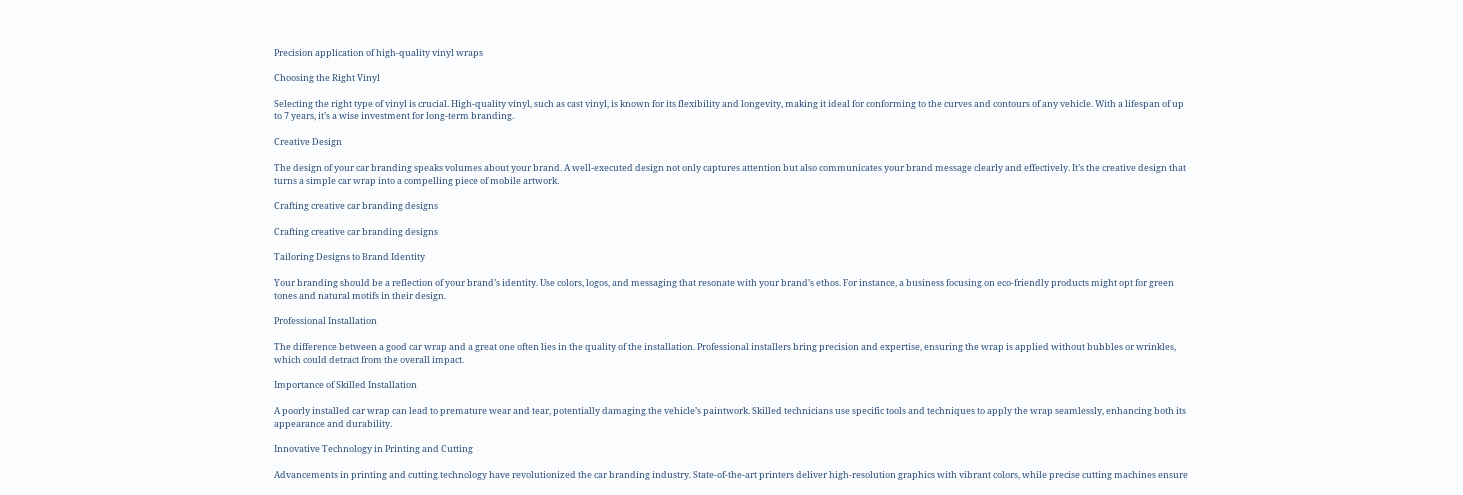Precision application of high-quality vinyl wraps

Choosing the Right Vinyl

Selecting the right type of vinyl is crucial. High-quality vinyl, such as cast vinyl, is known for its flexibility and longevity, making it ideal for conforming to the curves and contours of any vehicle. With a lifespan of up to 7 years, it’s a wise investment for long-term branding.

Creative Design

The design of your car branding speaks volumes about your brand. A well-executed design not only captures attention but also communicates your brand message clearly and effectively. It’s the creative design that turns a simple car wrap into a compelling piece of mobile artwork.

Crafting creative car branding designs

Crafting creative car branding designs

Tailoring Designs to Brand Identity

Your branding should be a reflection of your brand’s identity. Use colors, logos, and messaging that resonate with your brand’s ethos. For instance, a business focusing on eco-friendly products might opt for green tones and natural motifs in their design.

Professional Installation

The difference between a good car wrap and a great one often lies in the quality of the installation. Professional installers bring precision and expertise, ensuring the wrap is applied without bubbles or wrinkles, which could detract from the overall impact.

Importance of Skilled Installation

A poorly installed car wrap can lead to premature wear and tear, potentially damaging the vehicle’s paintwork. Skilled technicians use specific tools and techniques to apply the wrap seamlessly, enhancing both its appearance and durability.

Innovative Technology in Printing and Cutting

Advancements in printing and cutting technology have revolutionized the car branding industry. State-of-the-art printers deliver high-resolution graphics with vibrant colors, while precise cutting machines ensure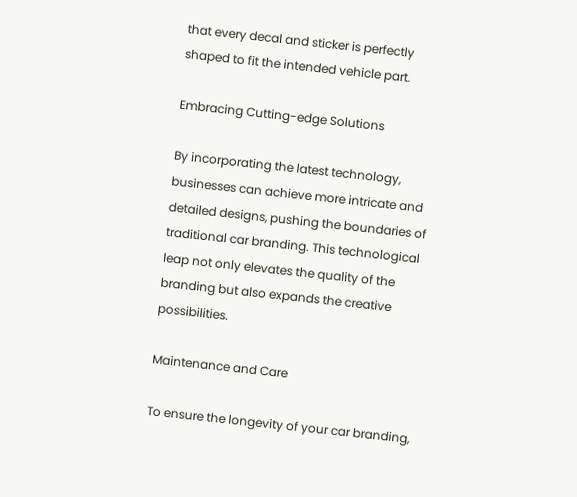that every decal and sticker is perfectly shaped to fit the intended vehicle part.

Embracing Cutting-edge Solutions

By incorporating the latest technology, businesses can achieve more intricate and detailed designs, pushing the boundaries of traditional car branding. This technological leap not only elevates the quality of the branding but also expands the creative possibilities.

Maintenance and Care

To ensure the longevity of your car branding,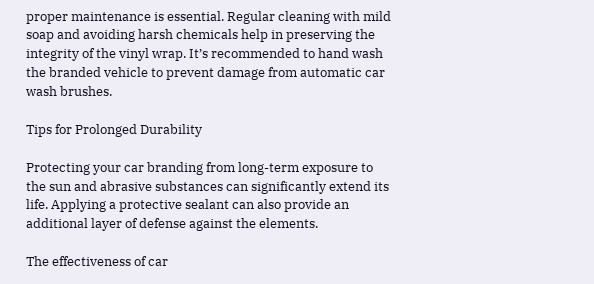proper maintenance is essential. Regular cleaning with mild soap and avoiding harsh chemicals help in preserving the integrity of the vinyl wrap. It’s recommended to hand wash the branded vehicle to prevent damage from automatic car wash brushes.

Tips for Prolonged Durability

Protecting your car branding from long-term exposure to the sun and abrasive substances can significantly extend its life. Applying a protective sealant can also provide an additional layer of defense against the elements.

The effectiveness of car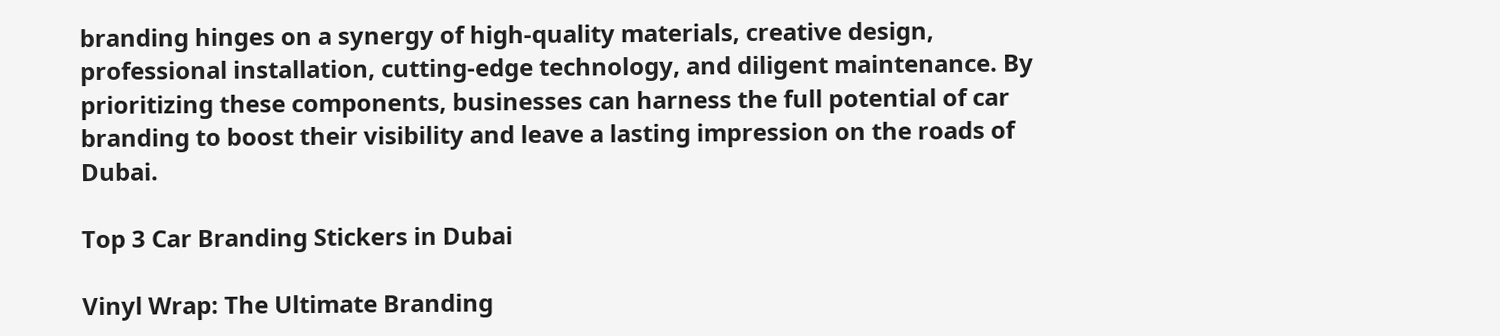branding hinges on a synergy of high-quality materials, creative design, professional installation, cutting-edge technology, and diligent maintenance. By prioritizing these components, businesses can harness the full potential of car branding to boost their visibility and leave a lasting impression on the roads of Dubai.

Top 3 Car Branding Stickers in Dubai

Vinyl Wrap: The Ultimate Branding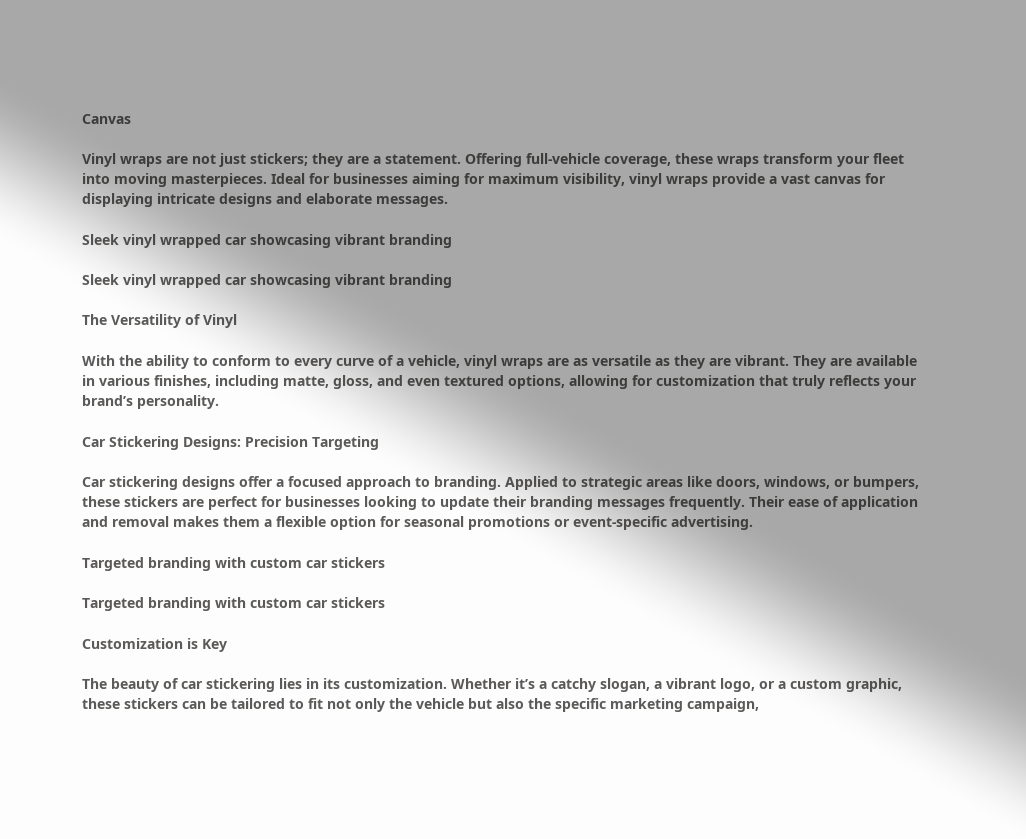Canvas

Vinyl wraps are not just stickers; they are a statement. Offering full-vehicle coverage, these wraps transform your fleet into moving masterpieces. Ideal for businesses aiming for maximum visibility, vinyl wraps provide a vast canvas for displaying intricate designs and elaborate messages.

Sleek vinyl wrapped car showcasing vibrant branding

Sleek vinyl wrapped car showcasing vibrant branding

The Versatility of Vinyl

With the ability to conform to every curve of a vehicle, vinyl wraps are as versatile as they are vibrant. They are available in various finishes, including matte, gloss, and even textured options, allowing for customization that truly reflects your brand’s personality.

Car Stickering Designs: Precision Targeting

Car stickering designs offer a focused approach to branding. Applied to strategic areas like doors, windows, or bumpers, these stickers are perfect for businesses looking to update their branding messages frequently. Their ease of application and removal makes them a flexible option for seasonal promotions or event-specific advertising.

Targeted branding with custom car stickers

Targeted branding with custom car stickers

Customization is Key

The beauty of car stickering lies in its customization. Whether it’s a catchy slogan, a vibrant logo, or a custom graphic, these stickers can be tailored to fit not only the vehicle but also the specific marketing campaign,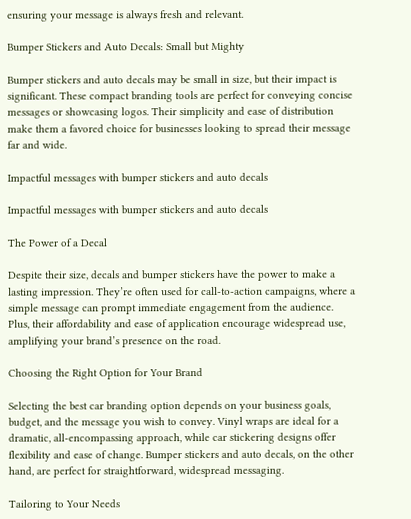ensuring your message is always fresh and relevant.

Bumper Stickers and Auto Decals: Small but Mighty

Bumper stickers and auto decals may be small in size, but their impact is significant. These compact branding tools are perfect for conveying concise messages or showcasing logos. Their simplicity and ease of distribution make them a favored choice for businesses looking to spread their message far and wide.

Impactful messages with bumper stickers and auto decals

Impactful messages with bumper stickers and auto decals

The Power of a Decal

Despite their size, decals and bumper stickers have the power to make a lasting impression. They’re often used for call-to-action campaigns, where a simple message can prompt immediate engagement from the audience. Plus, their affordability and ease of application encourage widespread use, amplifying your brand’s presence on the road.

Choosing the Right Option for Your Brand

Selecting the best car branding option depends on your business goals, budget, and the message you wish to convey. Vinyl wraps are ideal for a dramatic, all-encompassing approach, while car stickering designs offer flexibility and ease of change. Bumper stickers and auto decals, on the other hand, are perfect for straightforward, widespread messaging.

Tailoring to Your Needs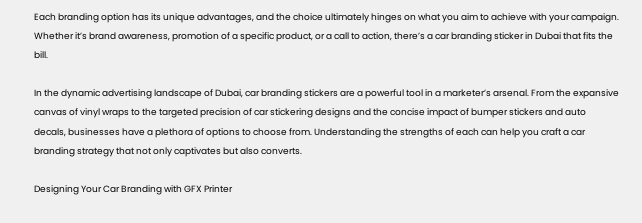Each branding option has its unique advantages, and the choice ultimately hinges on what you aim to achieve with your campaign. Whether it’s brand awareness, promotion of a specific product, or a call to action, there’s a car branding sticker in Dubai that fits the bill.

In the dynamic advertising landscape of Dubai, car branding stickers are a powerful tool in a marketer’s arsenal. From the expansive canvas of vinyl wraps to the targeted precision of car stickering designs and the concise impact of bumper stickers and auto decals, businesses have a plethora of options to choose from. Understanding the strengths of each can help you craft a car branding strategy that not only captivates but also converts.

Designing Your Car Branding with GFX Printer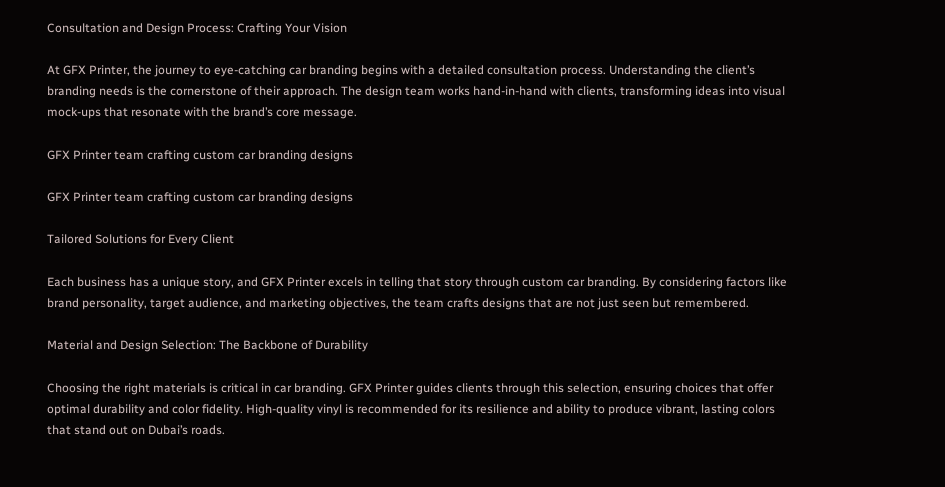Consultation and Design Process: Crafting Your Vision

At GFX Printer, the journey to eye-catching car branding begins with a detailed consultation process. Understanding the client’s branding needs is the cornerstone of their approach. The design team works hand-in-hand with clients, transforming ideas into visual mock-ups that resonate with the brand’s core message.

GFX Printer team crafting custom car branding designs

GFX Printer team crafting custom car branding designs

Tailored Solutions for Every Client

Each business has a unique story, and GFX Printer excels in telling that story through custom car branding. By considering factors like brand personality, target audience, and marketing objectives, the team crafts designs that are not just seen but remembered.

Material and Design Selection: The Backbone of Durability

Choosing the right materials is critical in car branding. GFX Printer guides clients through this selection, ensuring choices that offer optimal durability and color fidelity. High-quality vinyl is recommended for its resilience and ability to produce vibrant, lasting colors that stand out on Dubai’s roads.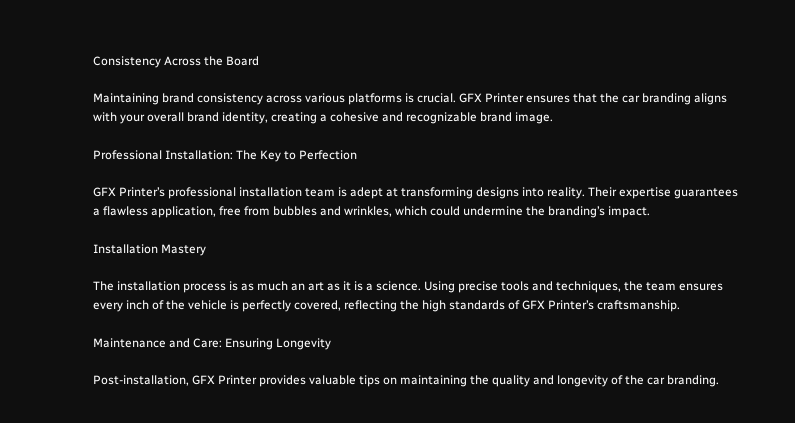Consistency Across the Board

Maintaining brand consistency across various platforms is crucial. GFX Printer ensures that the car branding aligns with your overall brand identity, creating a cohesive and recognizable brand image.

Professional Installation: The Key to Perfection

GFX Printer’s professional installation team is adept at transforming designs into reality. Their expertise guarantees a flawless application, free from bubbles and wrinkles, which could undermine the branding’s impact.

Installation Mastery

The installation process is as much an art as it is a science. Using precise tools and techniques, the team ensures every inch of the vehicle is perfectly covered, reflecting the high standards of GFX Printer’s craftsmanship.

Maintenance and Care: Ensuring Longevity

Post-installation, GFX Printer provides valuable tips on maintaining the quality and longevity of the car branding.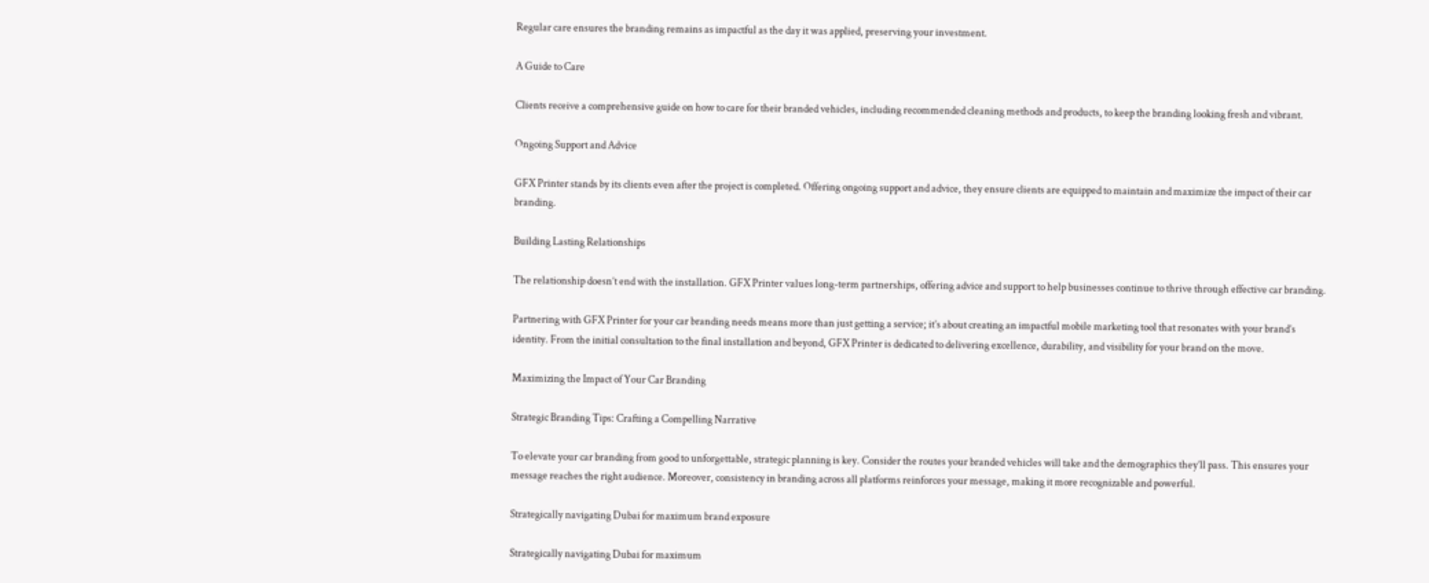Regular care ensures the branding remains as impactful as the day it was applied, preserving your investment.

A Guide to Care

Clients receive a comprehensive guide on how to care for their branded vehicles, including recommended cleaning methods and products, to keep the branding looking fresh and vibrant.

Ongoing Support and Advice

GFX Printer stands by its clients even after the project is completed. Offering ongoing support and advice, they ensure clients are equipped to maintain and maximize the impact of their car branding.

Building Lasting Relationships

The relationship doesn’t end with the installation. GFX Printer values long-term partnerships, offering advice and support to help businesses continue to thrive through effective car branding.

Partnering with GFX Printer for your car branding needs means more than just getting a service; it’s about creating an impactful mobile marketing tool that resonates with your brand’s identity. From the initial consultation to the final installation and beyond, GFX Printer is dedicated to delivering excellence, durability, and visibility for your brand on the move.

Maximizing the Impact of Your Car Branding

Strategic Branding Tips: Crafting a Compelling Narrative

To elevate your car branding from good to unforgettable, strategic planning is key. Consider the routes your branded vehicles will take and the demographics they’ll pass. This ensures your message reaches the right audience. Moreover, consistency in branding across all platforms reinforces your message, making it more recognizable and powerful.

Strategically navigating Dubai for maximum brand exposure

Strategically navigating Dubai for maximum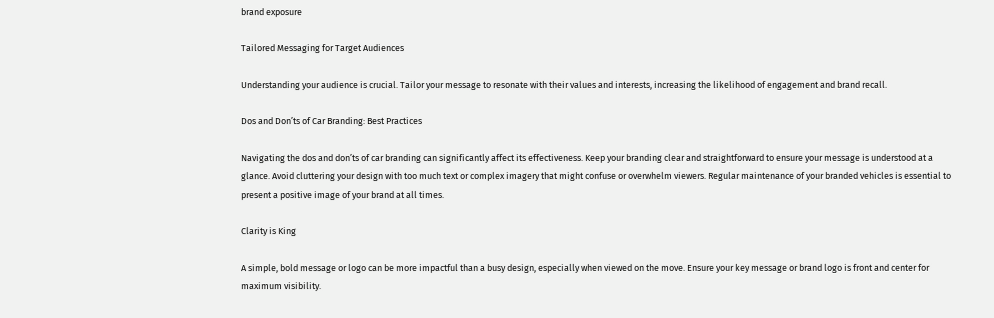brand exposure

Tailored Messaging for Target Audiences

Understanding your audience is crucial. Tailor your message to resonate with their values and interests, increasing the likelihood of engagement and brand recall.

Dos and Don’ts of Car Branding: Best Practices

Navigating the dos and don’ts of car branding can significantly affect its effectiveness. Keep your branding clear and straightforward to ensure your message is understood at a glance. Avoid cluttering your design with too much text or complex imagery that might confuse or overwhelm viewers. Regular maintenance of your branded vehicles is essential to present a positive image of your brand at all times.

Clarity is King

A simple, bold message or logo can be more impactful than a busy design, especially when viewed on the move. Ensure your key message or brand logo is front and center for maximum visibility.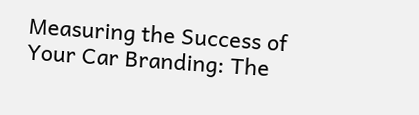Measuring the Success of Your Car Branding: The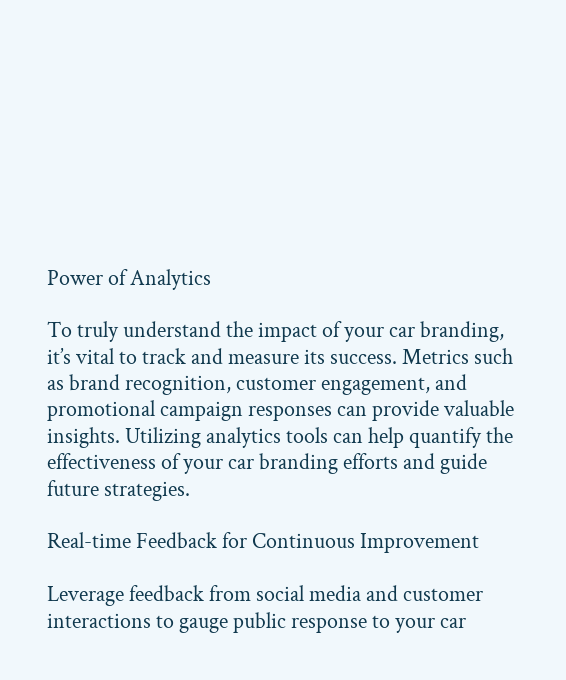Power of Analytics

To truly understand the impact of your car branding, it’s vital to track and measure its success. Metrics such as brand recognition, customer engagement, and promotional campaign responses can provide valuable insights. Utilizing analytics tools can help quantify the effectiveness of your car branding efforts and guide future strategies.

Real-time Feedback for Continuous Improvement

Leverage feedback from social media and customer interactions to gauge public response to your car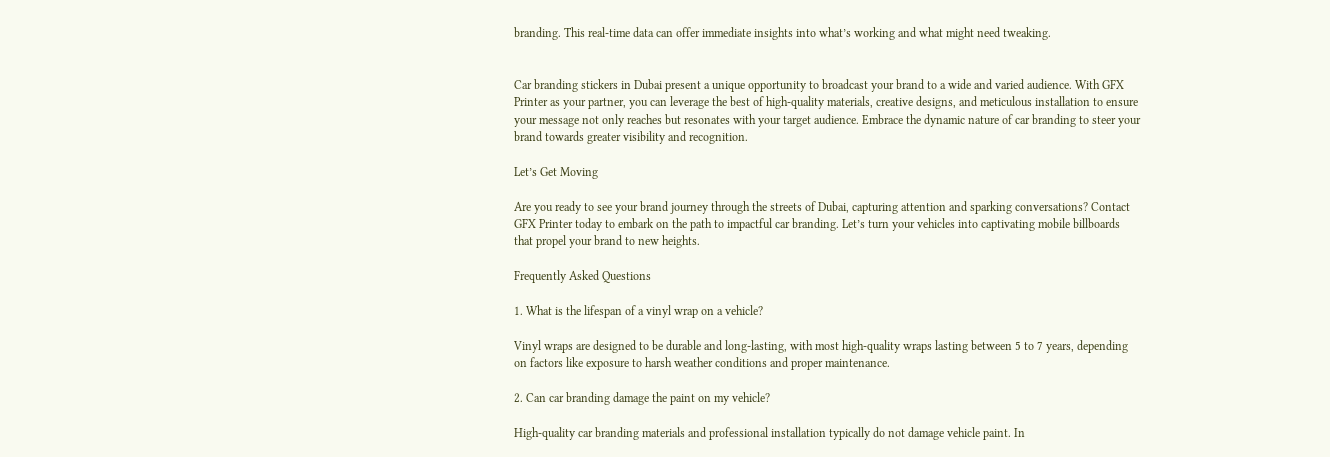branding. This real-time data can offer immediate insights into what’s working and what might need tweaking.


Car branding stickers in Dubai present a unique opportunity to broadcast your brand to a wide and varied audience. With GFX Printer as your partner, you can leverage the best of high-quality materials, creative designs, and meticulous installation to ensure your message not only reaches but resonates with your target audience. Embrace the dynamic nature of car branding to steer your brand towards greater visibility and recognition.

Let’s Get Moving

Are you ready to see your brand journey through the streets of Dubai, capturing attention and sparking conversations? Contact GFX Printer today to embark on the path to impactful car branding. Let’s turn your vehicles into captivating mobile billboards that propel your brand to new heights.

Frequently Asked Questions

1. What is the lifespan of a vinyl wrap on a vehicle?

Vinyl wraps are designed to be durable and long-lasting, with most high-quality wraps lasting between 5 to 7 years, depending on factors like exposure to harsh weather conditions and proper maintenance.

2. Can car branding damage the paint on my vehicle?

High-quality car branding materials and professional installation typically do not damage vehicle paint. In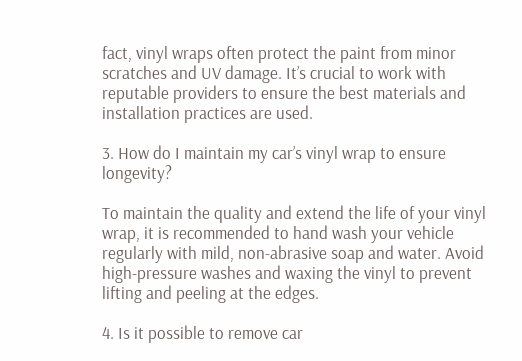fact, vinyl wraps often protect the paint from minor scratches and UV damage. It’s crucial to work with reputable providers to ensure the best materials and installation practices are used.

3. How do I maintain my car’s vinyl wrap to ensure longevity?

To maintain the quality and extend the life of your vinyl wrap, it is recommended to hand wash your vehicle regularly with mild, non-abrasive soap and water. Avoid high-pressure washes and waxing the vinyl to prevent lifting and peeling at the edges.

4. Is it possible to remove car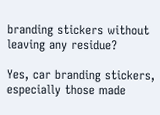branding stickers without leaving any residue?

Yes, car branding stickers, especially those made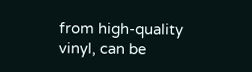from high-quality vinyl, can be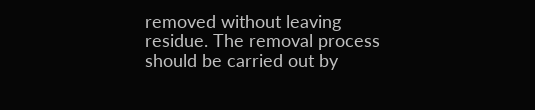removed without leaving residue. The removal process should be carried out by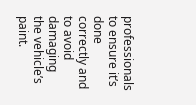professionals to ensure it’s done correctly and to avoid damaging the vehicle’s paint.